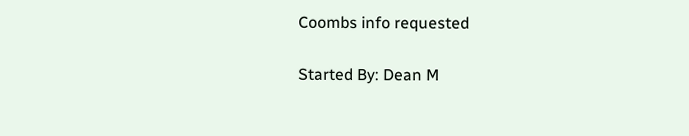Coombs info requested

Started By: Dean M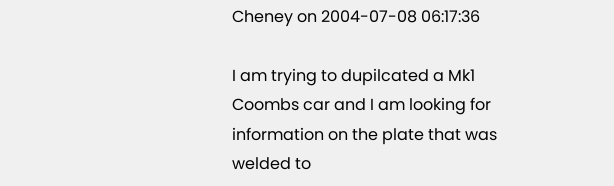Cheney on 2004-07-08 06:17:36

I am trying to dupilcated a Mk1 Coombs car and I am looking for information on the plate that was welded to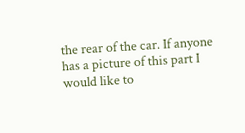the rear of the car. If anyone has a picture of this part I would like to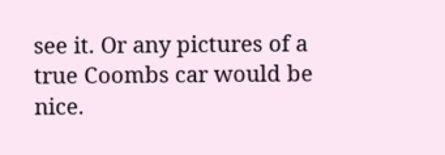see it. Or any pictures of a true Coombs car would be nice.